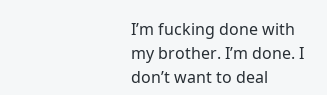I’m fucking done with my brother. I’m done. I don’t want to deal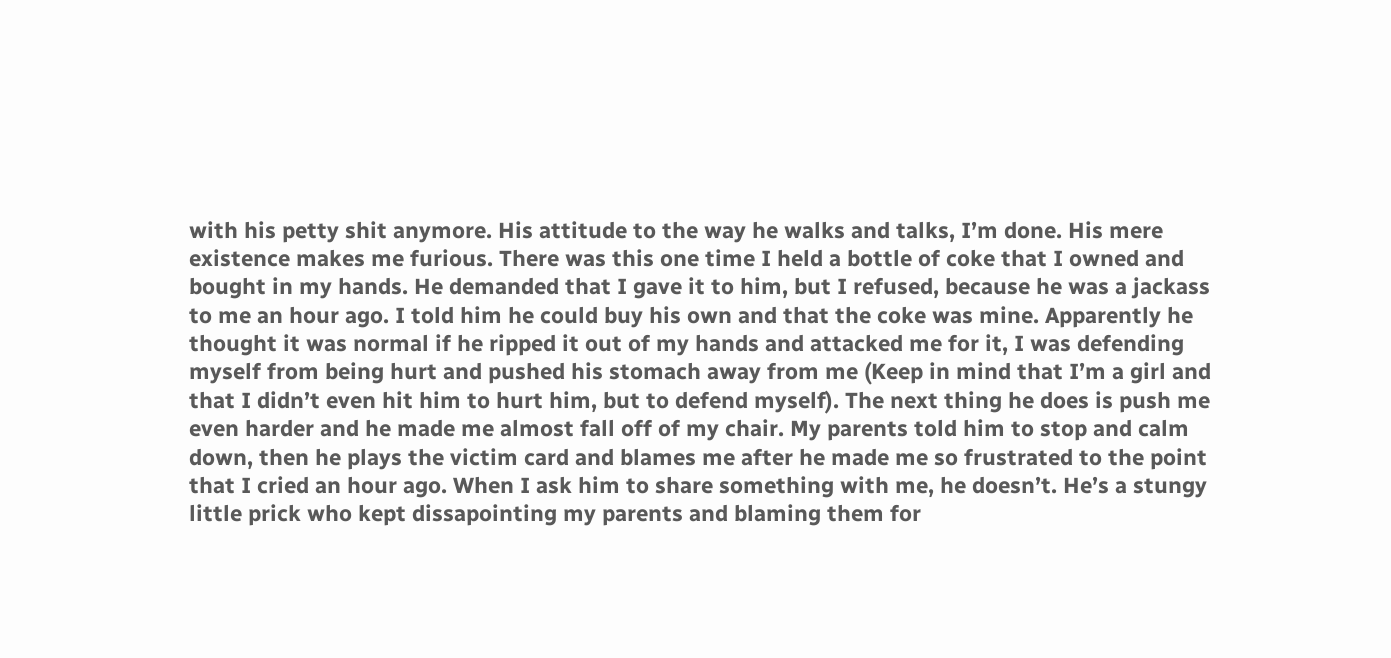with his petty shit anymore. His attitude to the way he walks and talks, I’m done. His mere existence makes me furious. There was this one time I held a bottle of coke that I owned and bought in my hands. He demanded that I gave it to him, but I refused, because he was a jackass to me an hour ago. I told him he could buy his own and that the coke was mine. Apparently he thought it was normal if he ripped it out of my hands and attacked me for it, I was defending myself from being hurt and pushed his stomach away from me (Keep in mind that I’m a girl and that I didn’t even hit him to hurt him, but to defend myself). The next thing he does is push me even harder and he made me almost fall off of my chair. My parents told him to stop and calm down, then he plays the victim card and blames me after he made me so frustrated to the point that I cried an hour ago. When I ask him to share something with me, he doesn’t. He’s a stungy little prick who kept dissapointing my parents and blaming them for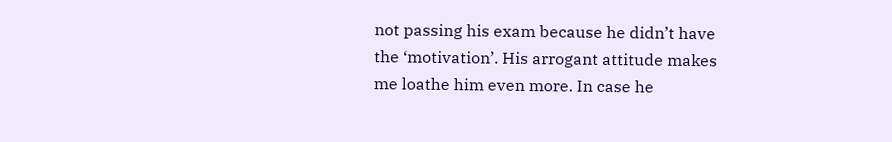not passing his exam because he didn’t have the ‘motivation’. His arrogant attitude makes me loathe him even more. In case he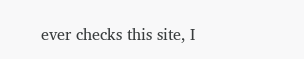ever checks this site, I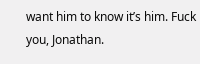want him to know it’s him. Fuck you, Jonathan.